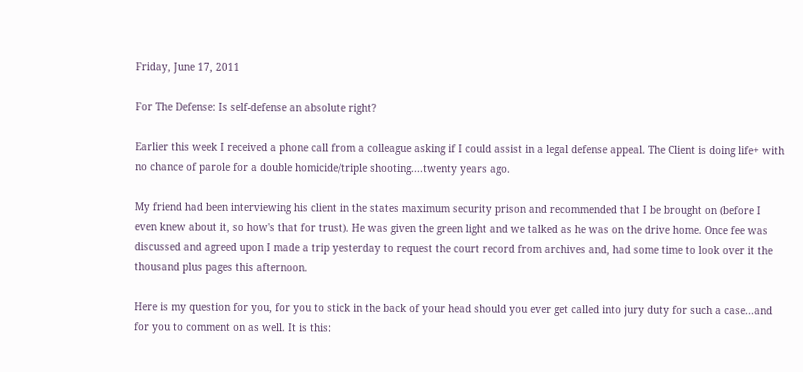Friday, June 17, 2011

For The Defense: Is self-defense an absolute right?

Earlier this week I received a phone call from a colleague asking if I could assist in a legal defense appeal. The Client is doing life+ with no chance of parole for a double homicide/triple shooting....twenty years ago.

My friend had been interviewing his client in the states maximum security prison and recommended that I be brought on (before I even knew about it, so how's that for trust). He was given the green light and we talked as he was on the drive home. Once fee was discussed and agreed upon I made a trip yesterday to request the court record from archives and, had some time to look over it the thousand plus pages this afternoon.

Here is my question for you, for you to stick in the back of your head should you ever get called into jury duty for such a case...and for you to comment on as well. It is this: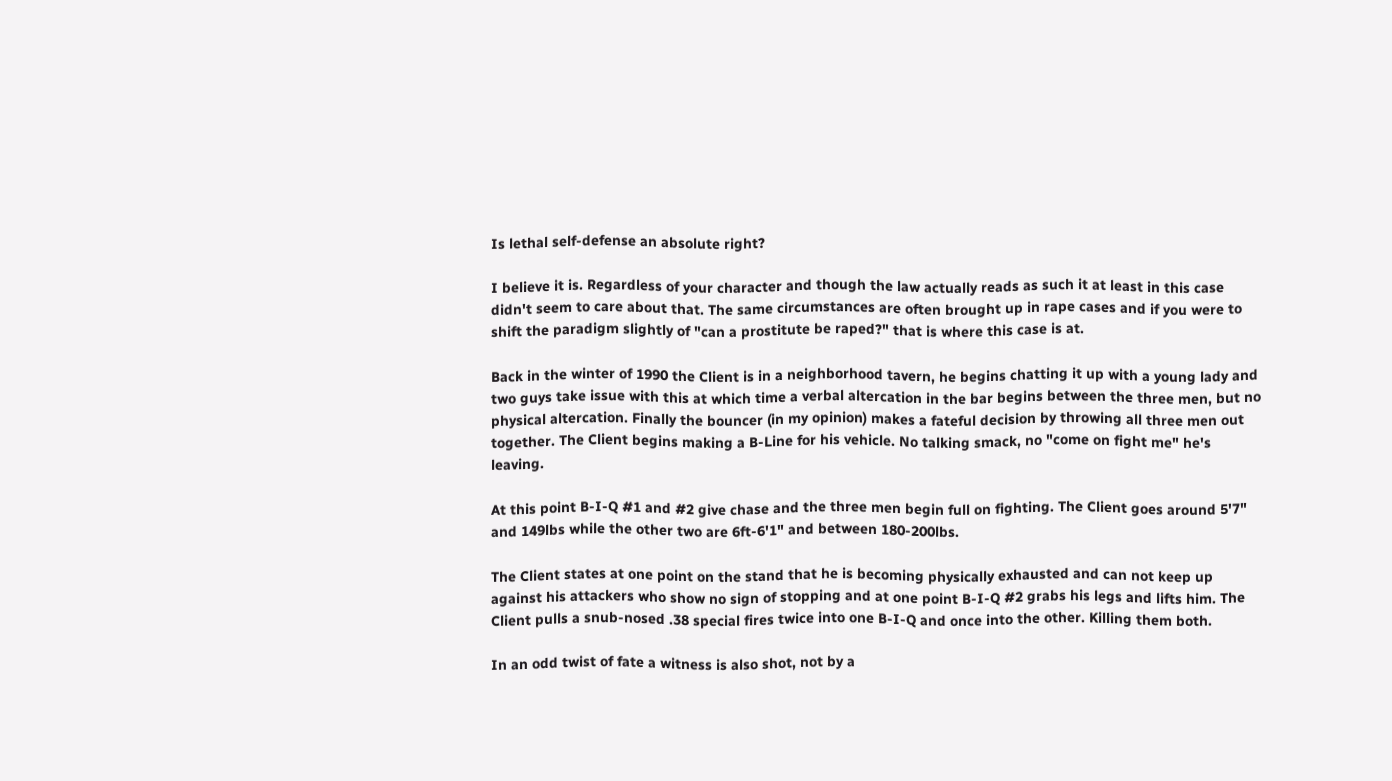Is lethal self-defense an absolute right?

I believe it is. Regardless of your character and though the law actually reads as such it at least in this case didn't seem to care about that. The same circumstances are often brought up in rape cases and if you were to shift the paradigm slightly of "can a prostitute be raped?" that is where this case is at.

Back in the winter of 1990 the Client is in a neighborhood tavern, he begins chatting it up with a young lady and two guys take issue with this at which time a verbal altercation in the bar begins between the three men, but no physical altercation. Finally the bouncer (in my opinion) makes a fateful decision by throwing all three men out together. The Client begins making a B-Line for his vehicle. No talking smack, no "come on fight me" he's leaving.

At this point B-I-Q #1 and #2 give chase and the three men begin full on fighting. The Client goes around 5'7" and 149lbs while the other two are 6ft-6'1" and between 180-200lbs.

The Client states at one point on the stand that he is becoming physically exhausted and can not keep up against his attackers who show no sign of stopping and at one point B-I-Q #2 grabs his legs and lifts him. The Client pulls a snub-nosed .38 special fires twice into one B-I-Q and once into the other. Killing them both.

In an odd twist of fate a witness is also shot, not by a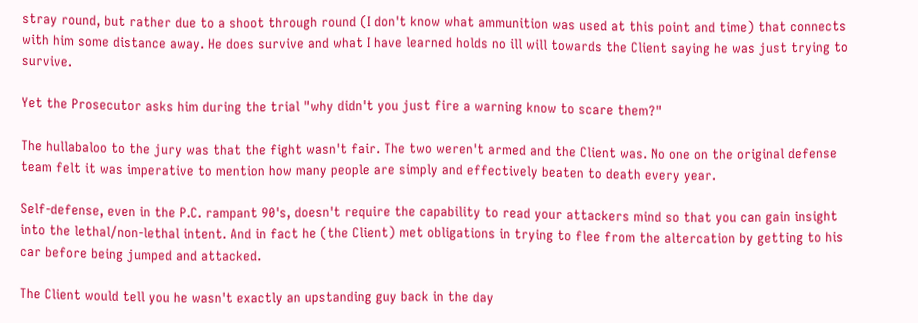stray round, but rather due to a shoot through round (I don't know what ammunition was used at this point and time) that connects with him some distance away. He does survive and what I have learned holds no ill will towards the Client saying he was just trying to survive.

Yet the Prosecutor asks him during the trial "why didn't you just fire a warning know to scare them?"

The hullabaloo to the jury was that the fight wasn't fair. The two weren't armed and the Client was. No one on the original defense team felt it was imperative to mention how many people are simply and effectively beaten to death every year.

Self-defense, even in the P.C. rampant 90's, doesn't require the capability to read your attackers mind so that you can gain insight into the lethal/non-lethal intent. And in fact he (the Client) met obligations in trying to flee from the altercation by getting to his car before being jumped and attacked.

The Client would tell you he wasn't exactly an upstanding guy back in the day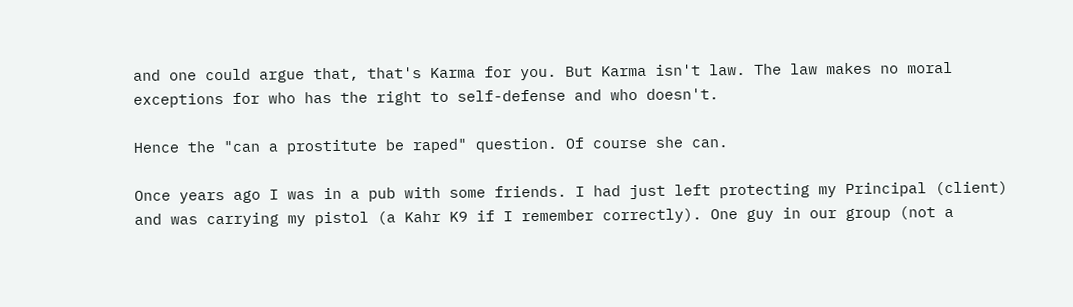and one could argue that, that's Karma for you. But Karma isn't law. The law makes no moral exceptions for who has the right to self-defense and who doesn't.

Hence the "can a prostitute be raped" question. Of course she can.

Once years ago I was in a pub with some friends. I had just left protecting my Principal (client) and was carrying my pistol (a Kahr K9 if I remember correctly). One guy in our group (not a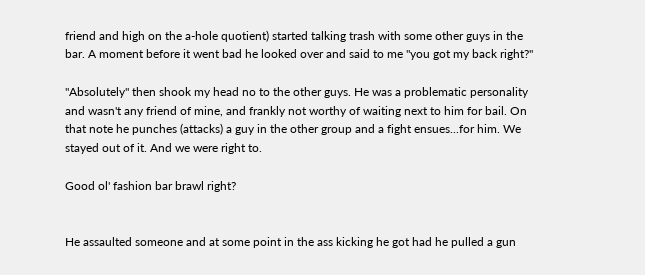friend and high on the a-hole quotient) started talking trash with some other guys in the bar. A moment before it went bad he looked over and said to me "you got my back right?"

"Absolutely" then shook my head no to the other guys. He was a problematic personality and wasn't any friend of mine, and frankly not worthy of waiting next to him for bail. On that note he punches (attacks) a guy in the other group and a fight ensues...for him. We stayed out of it. And we were right to.

Good ol' fashion bar brawl right?


He assaulted someone and at some point in the ass kicking he got had he pulled a gun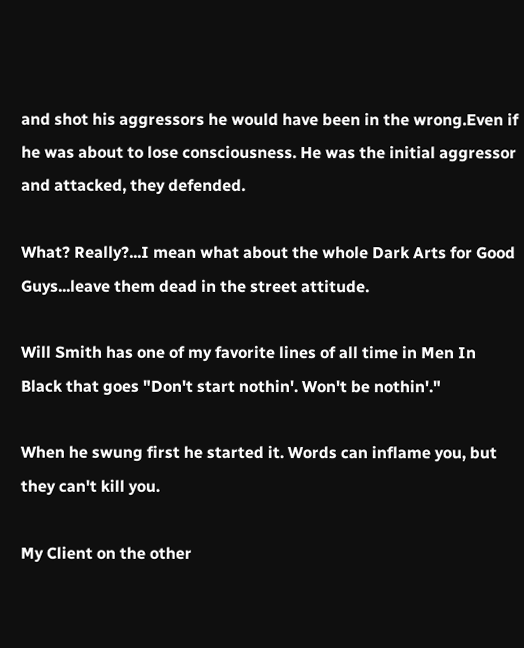and shot his aggressors he would have been in the wrong.Even if he was about to lose consciousness. He was the initial aggressor and attacked, they defended.

What? Really?...I mean what about the whole Dark Arts for Good Guys...leave them dead in the street attitude.

Will Smith has one of my favorite lines of all time in Men In Black that goes "Don't start nothin'. Won't be nothin'."

When he swung first he started it. Words can inflame you, but they can't kill you.

My Client on the other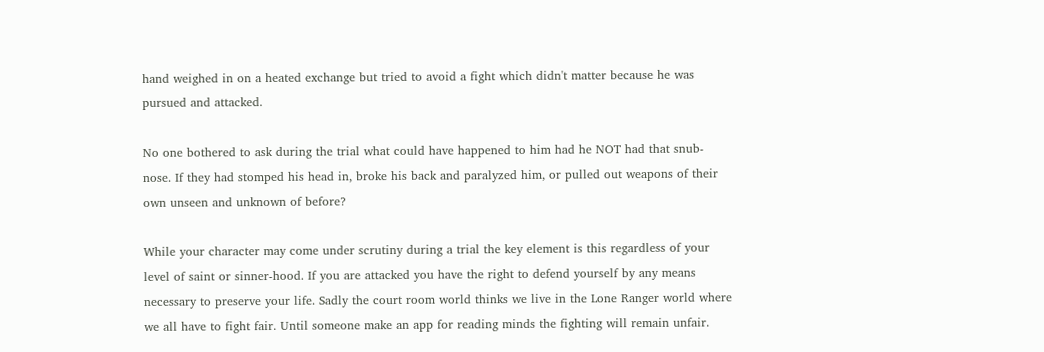hand weighed in on a heated exchange but tried to avoid a fight which didn't matter because he was pursued and attacked.

No one bothered to ask during the trial what could have happened to him had he NOT had that snub-nose. If they had stomped his head in, broke his back and paralyzed him, or pulled out weapons of their own unseen and unknown of before?

While your character may come under scrutiny during a trial the key element is this regardless of your level of saint or sinner-hood. If you are attacked you have the right to defend yourself by any means necessary to preserve your life. Sadly the court room world thinks we live in the Lone Ranger world where we all have to fight fair. Until someone make an app for reading minds the fighting will remain unfair.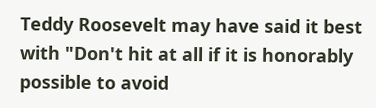Teddy Roosevelt may have said it best with "Don't hit at all if it is honorably possible to avoid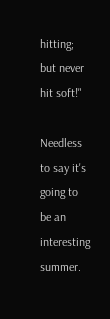hitting; but never hit soft!"

Needless to say it's going to be an interesting summer.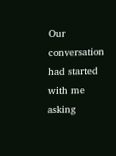Our conversation had started with me asking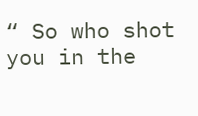“ So who shot you in the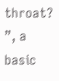throat? ”, a basic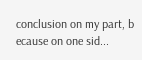conclusion on my part, b ecause on one sid...